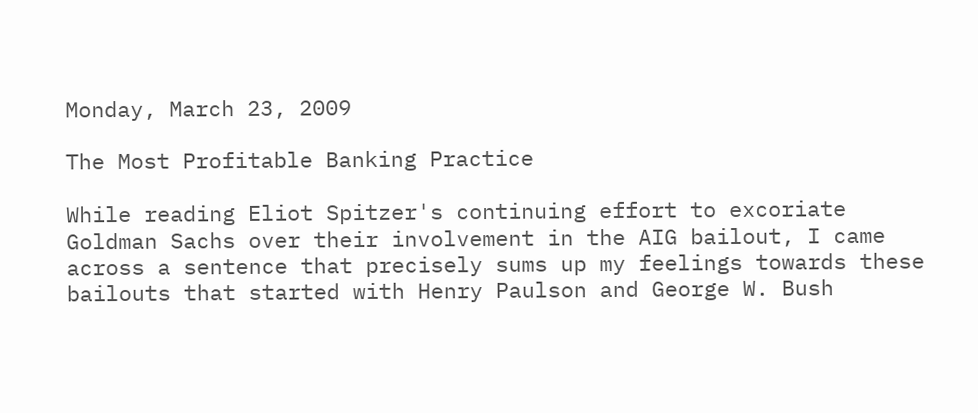Monday, March 23, 2009

The Most Profitable Banking Practice

While reading Eliot Spitzer's continuing effort to excoriate Goldman Sachs over their involvement in the AIG bailout, I came across a sentence that precisely sums up my feelings towards these bailouts that started with Henry Paulson and George W. Bush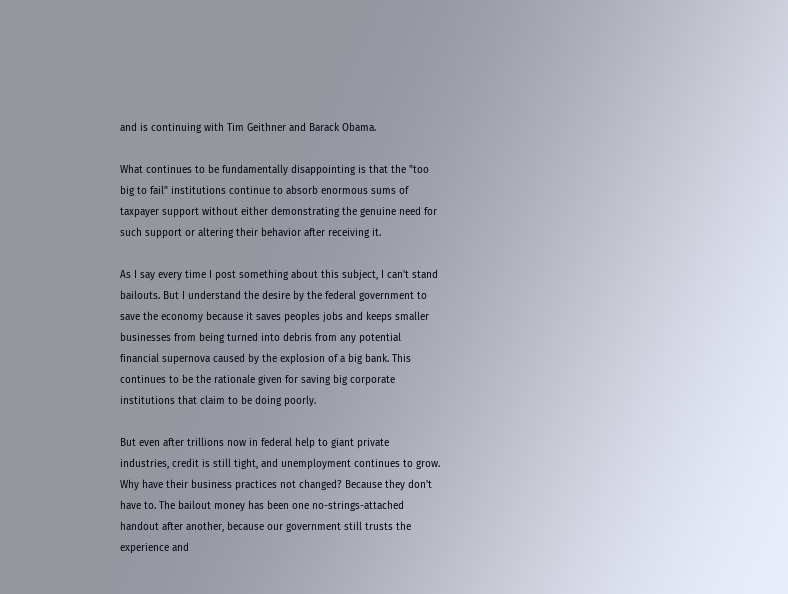and is continuing with Tim Geithner and Barack Obama.

What continues to be fundamentally disappointing is that the "too big to fail" institutions continue to absorb enormous sums of taxpayer support without either demonstrating the genuine need for such support or altering their behavior after receiving it.

As I say every time I post something about this subject, I can't stand bailouts. But I understand the desire by the federal government to save the economy because it saves peoples jobs and keeps smaller businesses from being turned into debris from any potential financial supernova caused by the explosion of a big bank. This continues to be the rationale given for saving big corporate institutions that claim to be doing poorly.

But even after trillions now in federal help to giant private industries, credit is still tight, and unemployment continues to grow. Why have their business practices not changed? Because they don't have to. The bailout money has been one no-strings-attached handout after another, because our government still trusts the experience and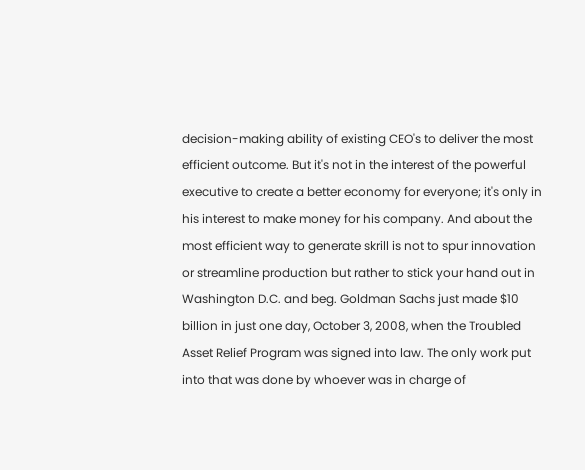decision-making ability of existing CEO's to deliver the most efficient outcome. But it's not in the interest of the powerful executive to create a better economy for everyone; it's only in his interest to make money for his company. And about the most efficient way to generate skrill is not to spur innovation or streamline production but rather to stick your hand out in Washington D.C. and beg. Goldman Sachs just made $10 billion in just one day, October 3, 2008, when the Troubled Asset Relief Program was signed into law. The only work put into that was done by whoever was in charge of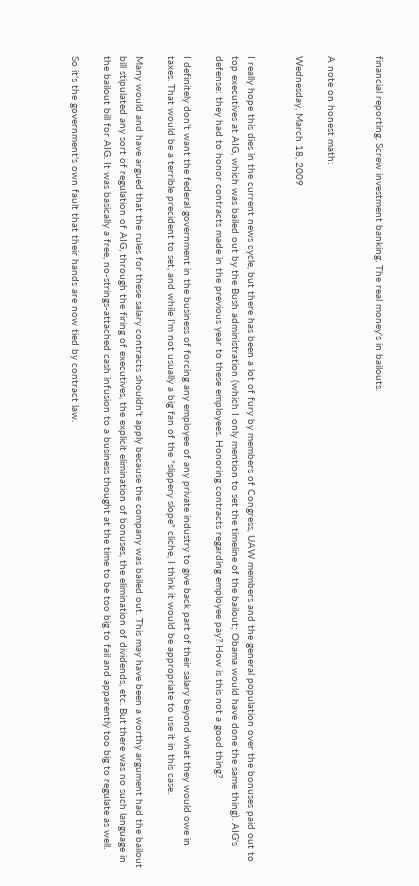financial reporting. Screw investment banking. The real money's in bailouts.


A note on honest math:

Wednesday, March 18, 2009


I really hope this dies in the current news cycle, but there has been a lot of fury by members of Congress, UAW members and the general population over the bonuses paid out to top executives at AIG, which was bailed out by the Bush administration (which I only mention to set the timeline of the bailout; Obama would have done the same thing). AIG's defense: they had to honor contracts made in the previous year to these employees. Honoring contracts regarding employee pay? How is this not a good thing?

I definitely don't want the federal government in the business of forcing any employee of any private industry to give back part of their salary beyond what they would owe in taxes. That would be a terrible precident to set, and while I'm not usually a big fan of the "slippery slope" cliche, I think it would be appropriate to use it in this case.

Many would and have argued that the rules for these salary contracts shouldn't apply because the company was bailed out. This may have been a worthy argument had the bailout bill stipulated any sort of regulation of AIG, through the firing of executives, the explicit elimination of bonuses, the elimination of dividends, etc. But there was no such language in the bailout bill for AIG. It was basically a free, no-strings-attached cash infusion to a business thought at the time to be too big to fail and apparently too big to regulate as well.

So it's the government's own fault that their hands are now tied by contract law.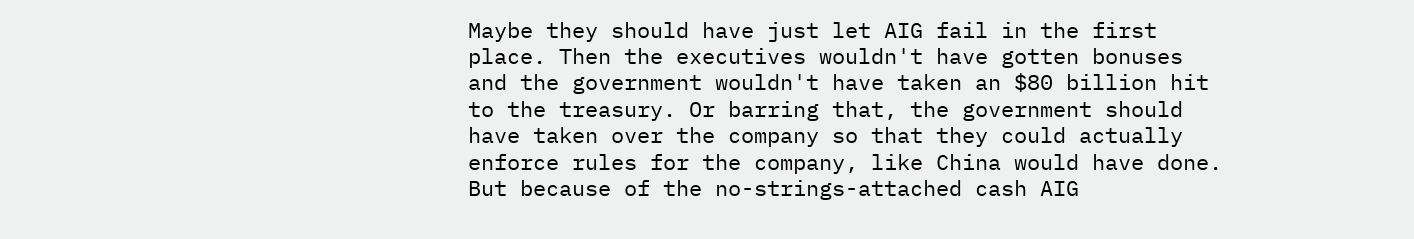Maybe they should have just let AIG fail in the first place. Then the executives wouldn't have gotten bonuses and the government wouldn't have taken an $80 billion hit to the treasury. Or barring that, the government should have taken over the company so that they could actually enforce rules for the company, like China would have done. But because of the no-strings-attached cash AIG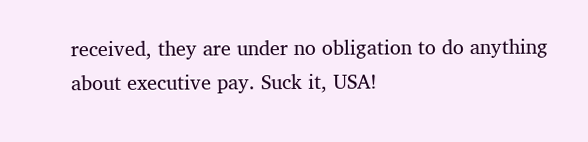received, they are under no obligation to do anything about executive pay. Suck it, USA!